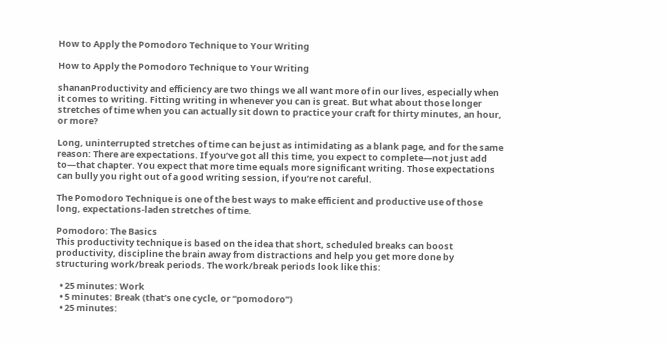How to Apply the Pomodoro Technique to Your Writing

How to Apply the Pomodoro Technique to Your Writing

shananProductivity and efficiency are two things we all want more of in our lives, especially when it comes to writing. Fitting writing in whenever you can is great. But what about those longer stretches of time when you can actually sit down to practice your craft for thirty minutes, an hour, or more?

Long, uninterrupted stretches of time can be just as intimidating as a blank page, and for the same reason: There are expectations. If you’ve got all this time, you expect to complete—not just add to—that chapter. You expect that more time equals more significant writing. Those expectations can bully you right out of a good writing session, if you’re not careful.

The Pomodoro Technique is one of the best ways to make efficient and productive use of those long, expectations-laden stretches of time.

Pomodoro: The Basics
This productivity technique is based on the idea that short, scheduled breaks can boost productivity, discipline the brain away from distractions and help you get more done by structuring work/break periods. The work/break periods look like this:

  • 25 minutes: Work
  • 5 minutes: Break (that’s one cycle, or “pomodoro”)
  • 25 minutes: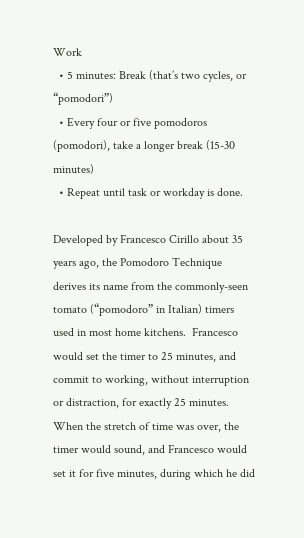Work
  • 5 minutes: Break (that’s two cycles, or “pomodori”)
  • Every four or five pomodoros (pomodori), take a longer break (15-30 minutes)
  • Repeat until task or workday is done.

Developed by Francesco Cirillo about 35 years ago, the Pomodoro Technique derives its name from the commonly-seen tomato (“pomodoro” in Italian) timers used in most home kitchens.  Francesco would set the timer to 25 minutes, and commit to working, without interruption or distraction, for exactly 25 minutes. When the stretch of time was over, the timer would sound, and Francesco would set it for five minutes, during which he did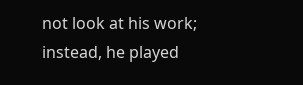not look at his work; instead, he played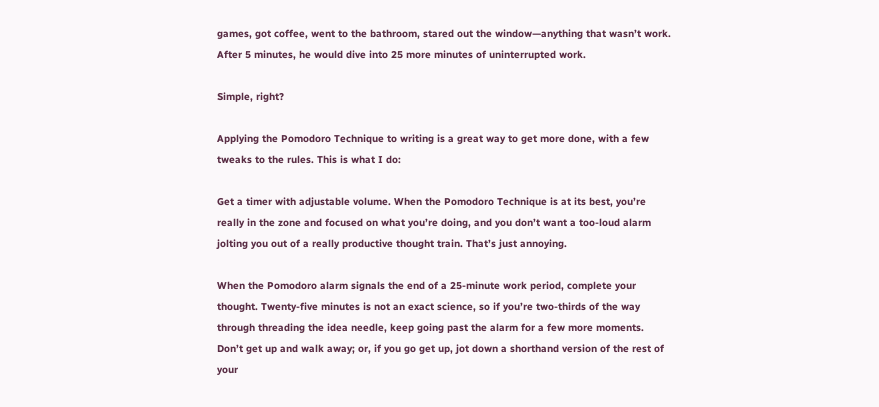games, got coffee, went to the bathroom, stared out the window—anything that wasn’t work. After 5 minutes, he would dive into 25 more minutes of uninterrupted work.

Simple, right?

Applying the Pomodoro Technique to writing is a great way to get more done, with a few tweaks to the rules. This is what I do:

Get a timer with adjustable volume. When the Pomodoro Technique is at its best, you’re really in the zone and focused on what you’re doing, and you don’t want a too-loud alarm jolting you out of a really productive thought train. That’s just annoying.

When the Pomodoro alarm signals the end of a 25-minute work period, complete your thought. Twenty-five minutes is not an exact science, so if you’re two-thirds of the way through threading the idea needle, keep going past the alarm for a few more moments. Don’t get up and walk away; or, if you go get up, jot down a shorthand version of the rest of your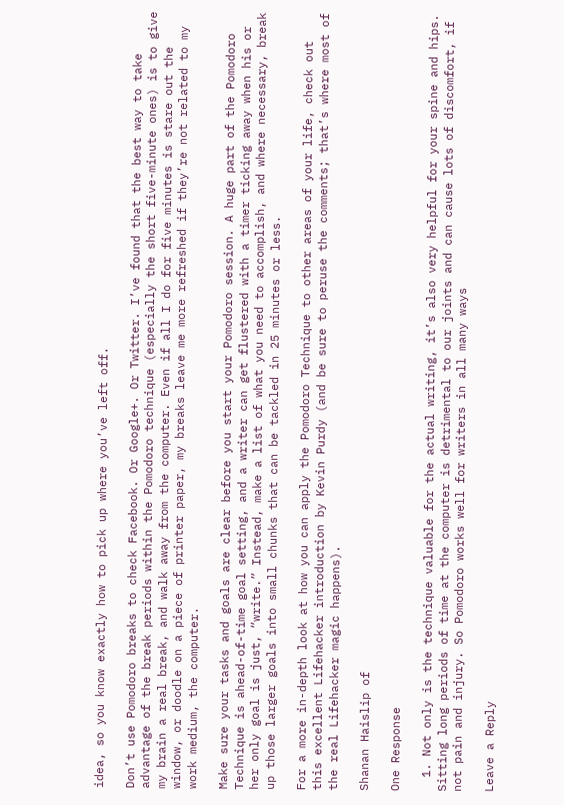idea, so you know exactly how to pick up where you’ve left off.

Don’t use Pomodoro breaks to check Facebook. Or Google+. Or Twitter. I’ve found that the best way to take advantage of the break periods within the Pomodoro technique (especially the short five-minute ones) is to give my brain a real break, and walk away from the computer. Even if all I do for five minutes is stare out the window, or doodle on a piece of printer paper, my breaks leave me more refreshed if they’re not related to my work medium, the computer.

Make sure your tasks and goals are clear before you start your Pomodoro session. A huge part of the Pomodoro Technique is ahead-of-time goal setting, and a writer can get flustered with a timer ticking away when his or her only goal is just, “write.” Instead, make a list of what you need to accomplish, and where necessary, break up those larger goals into small chunks that can be tackled in 25 minutes or less.

For a more in-depth look at how you can apply the Pomodoro Technique to other areas of your life, check out this excellent Lifehacker introduction by Kevin Purdy (and be sure to peruse the comments; that’s where most of the real Lifehacker magic happens).

Shanan Haislip of

One Response

  1. Not only is the technique valuable for the actual writing, it’s also very helpful for your spine and hips. Sitting long periods of time at the computer is detrimental to our joints and can cause lots of discomfort, if not pain and injury. So Pomodoro works well for writers in all many ways

Leave a Reply